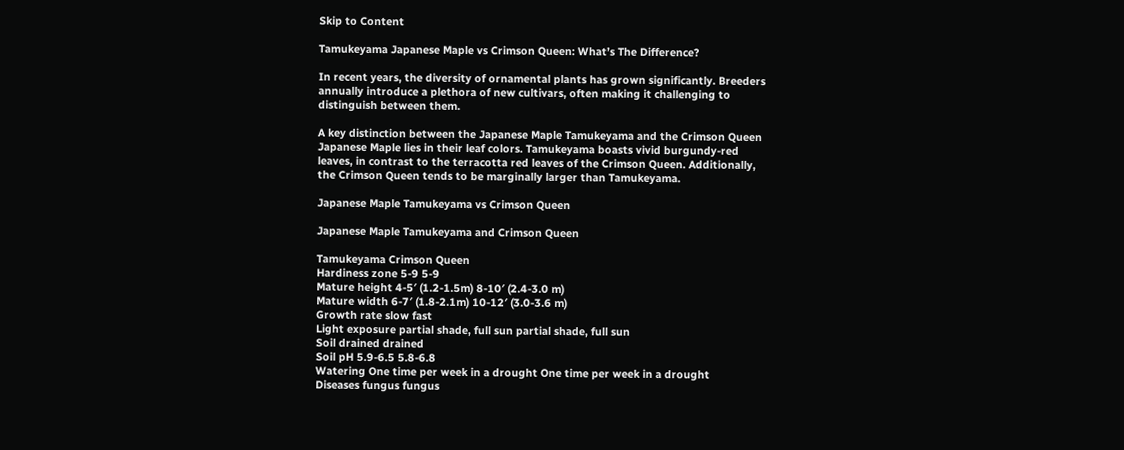Skip to Content

Tamukeyama Japanese Maple vs Crimson Queen: What’s The Difference?

In recent years, the diversity of ornamental plants has grown significantly. Breeders annually introduce a plethora of new cultivars, often making it challenging to distinguish between them.

A key distinction between the Japanese Maple Tamukeyama and the Crimson Queen Japanese Maple lies in their leaf colors. Tamukeyama boasts vivid burgundy-red leaves, in contrast to the terracotta red leaves of the Crimson Queen. Additionally, the Crimson Queen tends to be marginally larger than Tamukeyama.

Japanese Maple Tamukeyama vs Crimson Queen

Japanese Maple Tamukeyama and Crimson Queen

Tamukeyama Crimson Queen
Hardiness zone 5-9 5-9
Mature height 4-5′ (1.2-1.5m) 8-10′ (2.4-3.0 m)
Mature width 6-7′ (1.8-2.1m) 10-12′ (3.0-3.6 m)
Growth rate slow fast
Light exposure partial shade, full sun partial shade, full sun
Soil drained drained
Soil pH 5.9-6.5 5.8-6.8
Watering One time per week in a drought One time per week in a drought
Diseases fungus fungus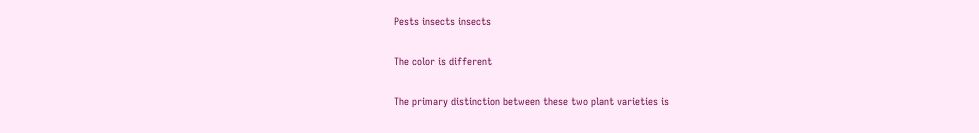Pests insects insects

The color is different

The primary distinction between these two plant varieties is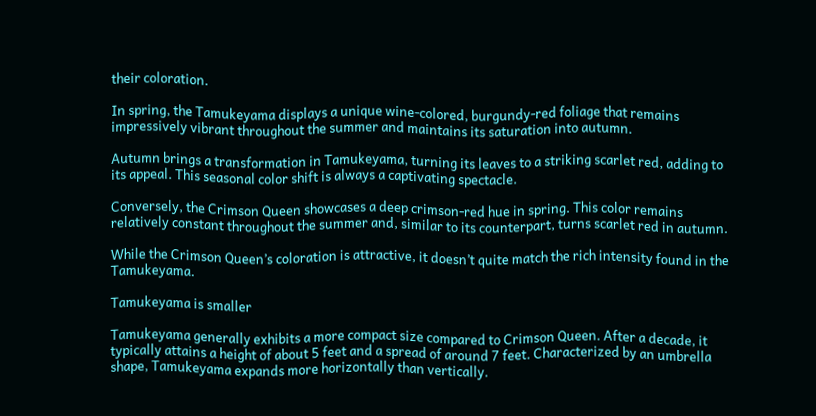their coloration.

In spring, the Tamukeyama displays a unique wine-colored, burgundy-red foliage that remains impressively vibrant throughout the summer and maintains its saturation into autumn.

Autumn brings a transformation in Tamukeyama, turning its leaves to a striking scarlet red, adding to its appeal. This seasonal color shift is always a captivating spectacle.

Conversely, the Crimson Queen showcases a deep crimson-red hue in spring. This color remains relatively constant throughout the summer and, similar to its counterpart, turns scarlet red in autumn.

While the Crimson Queen’s coloration is attractive, it doesn’t quite match the rich intensity found in the Tamukeyama.

Tamukeyama is smaller

Tamukeyama generally exhibits a more compact size compared to Crimson Queen. After a decade, it typically attains a height of about 5 feet and a spread of around 7 feet. Characterized by an umbrella shape, Tamukeyama expands more horizontally than vertically.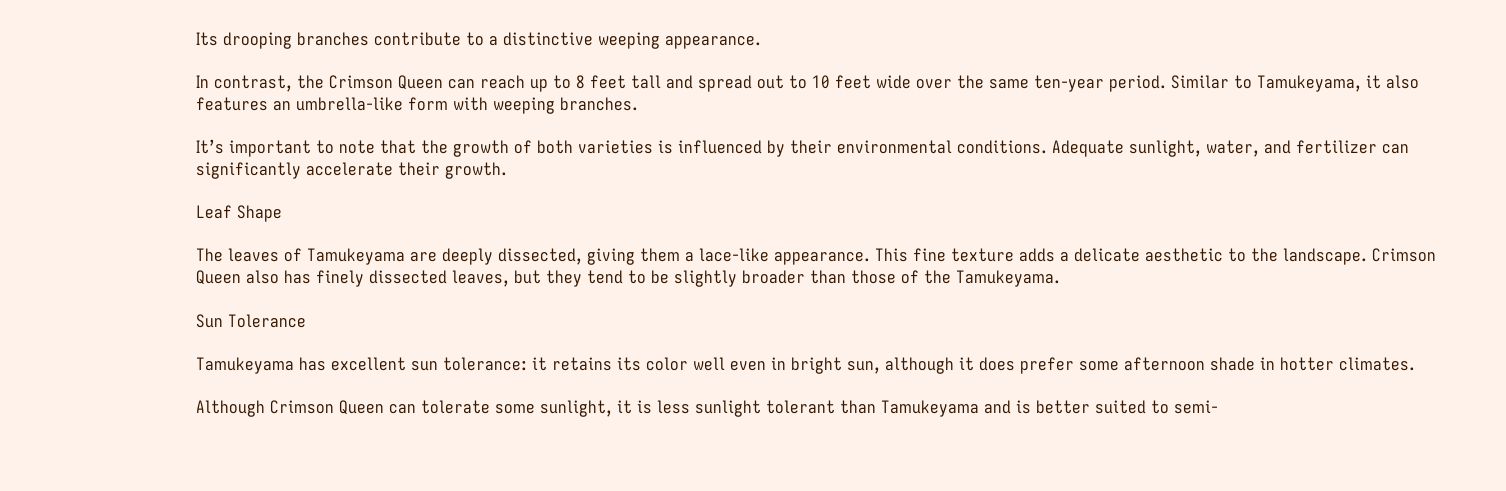Its drooping branches contribute to a distinctive weeping appearance.

In contrast, the Crimson Queen can reach up to 8 feet tall and spread out to 10 feet wide over the same ten-year period. Similar to Tamukeyama, it also features an umbrella-like form with weeping branches.

It’s important to note that the growth of both varieties is influenced by their environmental conditions. Adequate sunlight, water, and fertilizer can significantly accelerate their growth.

Leaf Shape

The leaves of Tamukeyama are deeply dissected, giving them a lace-like appearance. This fine texture adds a delicate aesthetic to the landscape. Crimson Queen also has finely dissected leaves, but they tend to be slightly broader than those of the Tamukeyama.

Sun Tolerance

Tamukeyama has excellent sun tolerance: it retains its color well even in bright sun, although it does prefer some afternoon shade in hotter climates.

Although Crimson Queen can tolerate some sunlight, it is less sunlight tolerant than Tamukeyama and is better suited to semi-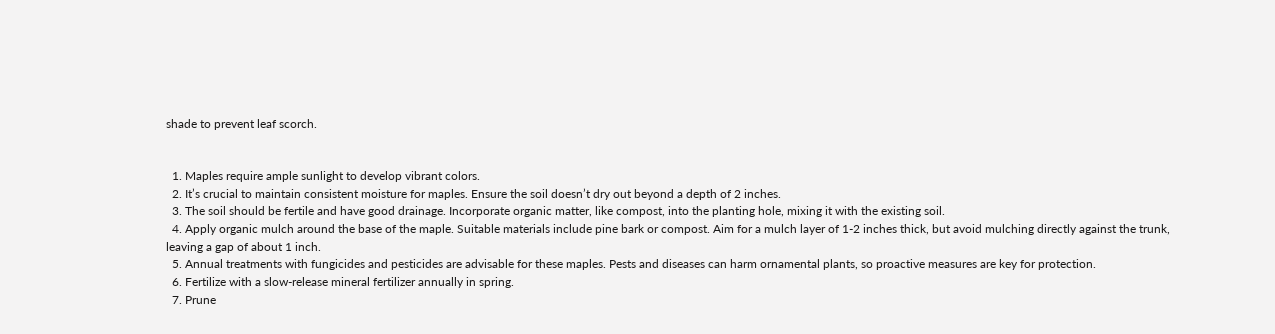shade to prevent leaf scorch.


  1. Maples require ample sunlight to develop vibrant colors.
  2. It’s crucial to maintain consistent moisture for maples. Ensure the soil doesn’t dry out beyond a depth of 2 inches.
  3. The soil should be fertile and have good drainage. Incorporate organic matter, like compost, into the planting hole, mixing it with the existing soil.
  4. Apply organic mulch around the base of the maple. Suitable materials include pine bark or compost. Aim for a mulch layer of 1-2 inches thick, but avoid mulching directly against the trunk, leaving a gap of about 1 inch.
  5. Annual treatments with fungicides and pesticides are advisable for these maples. Pests and diseases can harm ornamental plants, so proactive measures are key for protection.
  6. Fertilize with a slow-release mineral fertilizer annually in spring.
  7. Prune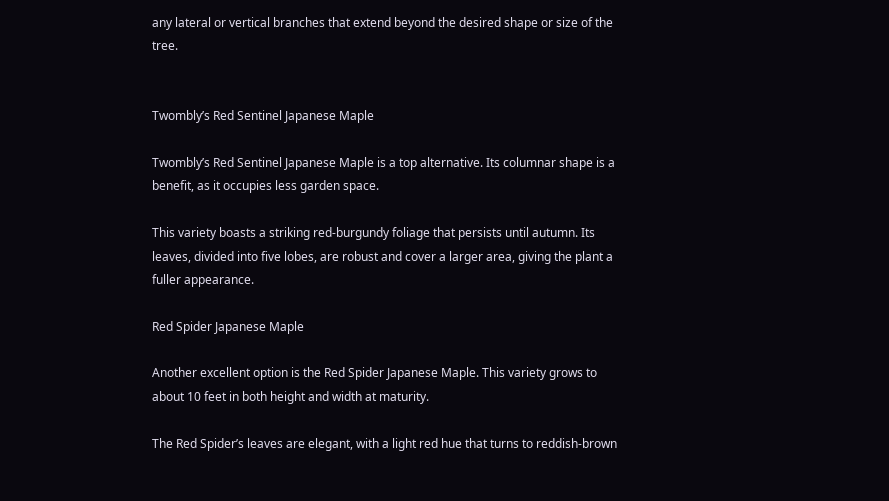any lateral or vertical branches that extend beyond the desired shape or size of the tree.


Twombly’s Red Sentinel Japanese Maple

Twombly’s Red Sentinel Japanese Maple is a top alternative. Its columnar shape is a benefit, as it occupies less garden space.

This variety boasts a striking red-burgundy foliage that persists until autumn. Its leaves, divided into five lobes, are robust and cover a larger area, giving the plant a fuller appearance.

Red Spider Japanese Maple

Another excellent option is the Red Spider Japanese Maple. This variety grows to about 10 feet in both height and width at maturity.

The Red Spider’s leaves are elegant, with a light red hue that turns to reddish-brown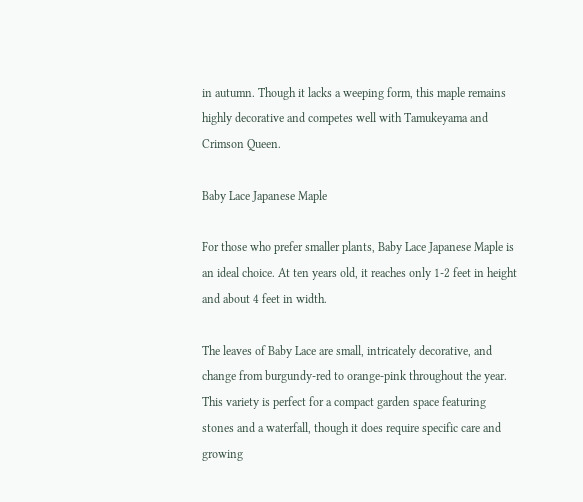in autumn. Though it lacks a weeping form, this maple remains highly decorative and competes well with Tamukeyama and Crimson Queen.

Baby Lace Japanese Maple

For those who prefer smaller plants, Baby Lace Japanese Maple is an ideal choice. At ten years old, it reaches only 1-2 feet in height and about 4 feet in width.

The leaves of Baby Lace are small, intricately decorative, and change from burgundy-red to orange-pink throughout the year. This variety is perfect for a compact garden space featuring stones and a waterfall, though it does require specific care and growing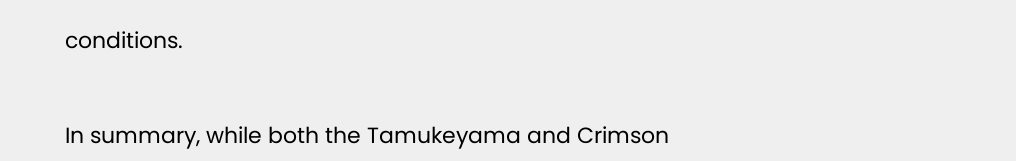conditions.


In summary, while both the Tamukeyama and Crimson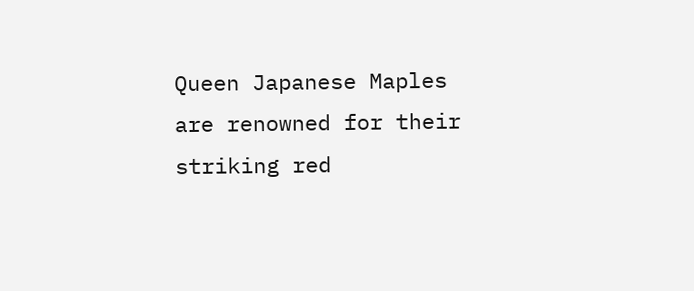Queen Japanese Maples are renowned for their striking red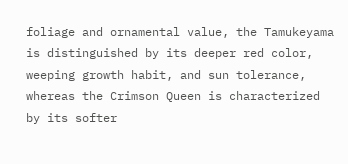foliage and ornamental value, the Tamukeyama is distinguished by its deeper red color, weeping growth habit, and sun tolerance, whereas the Crimson Queen is characterized by its softer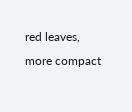red leaves, more compact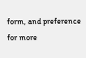form, and preference for more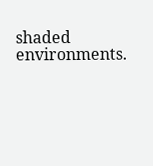shaded environments.